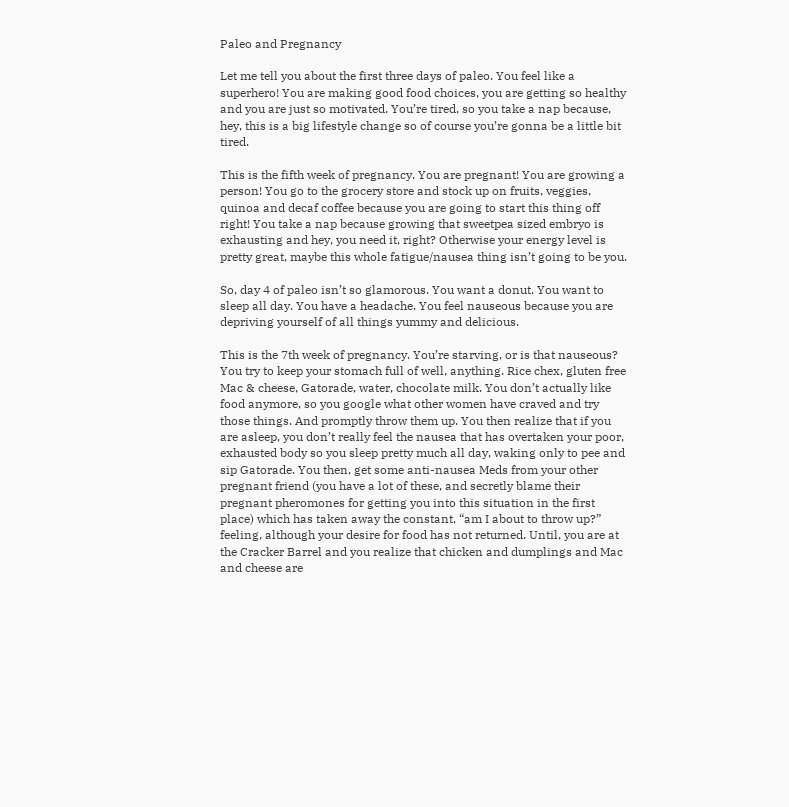Paleo and Pregnancy

Let me tell you about the first three days of paleo. You feel like a superhero! You are making good food choices, you are getting so healthy and you are just so motivated. You’re tired, so you take a nap because, hey, this is a big lifestyle change so of course you’re gonna be a little bit tired.

This is the fifth week of pregnancy. You are pregnant! You are growing a person! You go to the grocery store and stock up on fruits, veggies, quinoa and decaf coffee because you are going to start this thing off right! You take a nap because growing that sweetpea sized embryo is exhausting and hey, you need it, right? Otherwise your energy level is pretty great, maybe this whole fatigue/nausea thing isn’t going to be you.

So, day 4 of paleo isn’t so glamorous. You want a donut. You want to sleep all day. You have a headache. You feel nauseous because you are depriving yourself of all things yummy and delicious.

This is the 7th week of pregnancy. You’re starving, or is that nauseous? You try to keep your stomach full of well, anything. Rice chex, gluten free Mac & cheese, Gatorade, water, chocolate milk. You don’t actually like food anymore, so you google what other women have craved and try those things. And promptly throw them up. You then realize that if you are asleep, you don’t really feel the nausea that has overtaken your poor, exhausted body so you sleep pretty much all day, waking only to pee and sip Gatorade. You then, get some anti-nausea Meds from your other pregnant friend (you have a lot of these, and secretly blame their pregnant pheromones for getting you into this situation in the first place) which has taken away the constant, “am I about to throw up?” feeling, although your desire for food has not returned. Until, you are at the Cracker Barrel and you realize that chicken and dumplings and Mac and cheese are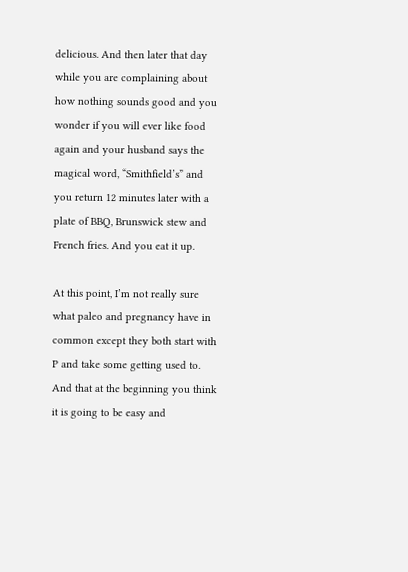delicious. And then later that day while you are complaining about how nothing sounds good and you wonder if you will ever like food again and your husband says the magical word, “Smithfield’s” and you return 12 minutes later with a plate of BBQ, Brunswick stew and French fries. And you eat it up.

At this point, I’m not really sure what paleo and pregnancy have in common except they both start with P and take some getting used to. And that at the beginning you think it is going to be easy and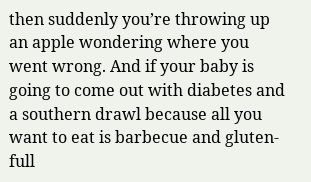then suddenly you’re throwing up an apple wondering where you went wrong. And if your baby is going to come out with diabetes and a southern drawl because all you want to eat is barbecue and gluten-full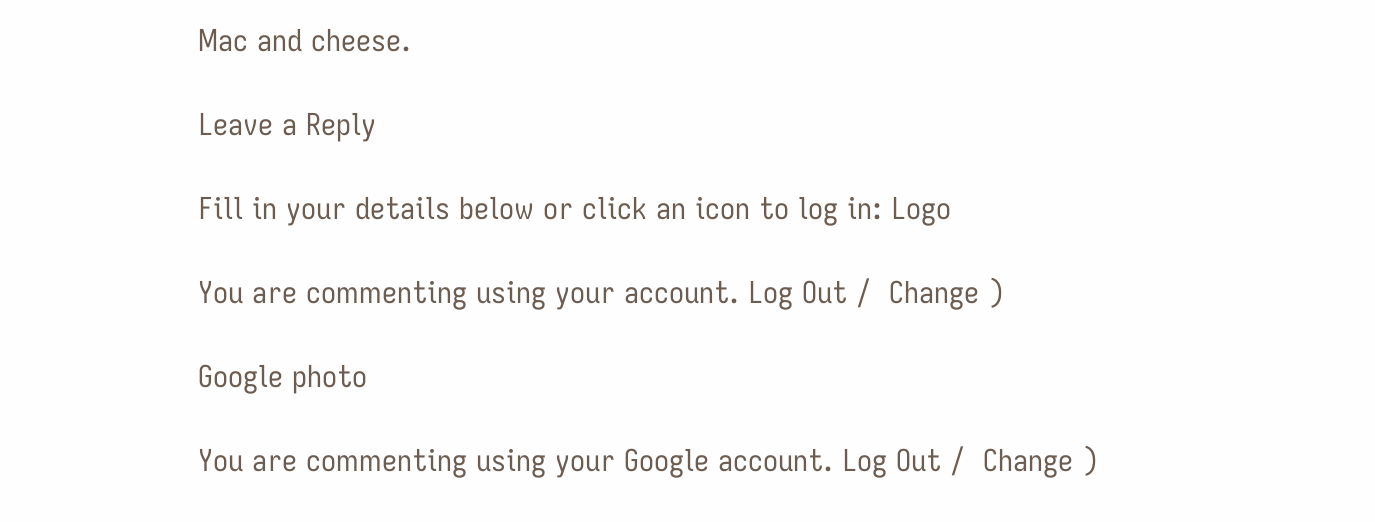Mac and cheese.

Leave a Reply

Fill in your details below or click an icon to log in: Logo

You are commenting using your account. Log Out /  Change )

Google photo

You are commenting using your Google account. Log Out /  Change )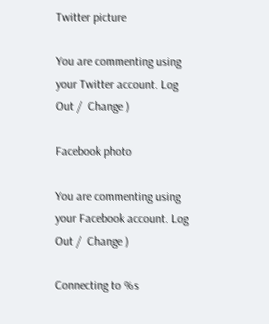Twitter picture

You are commenting using your Twitter account. Log Out /  Change )

Facebook photo

You are commenting using your Facebook account. Log Out /  Change )

Connecting to %s